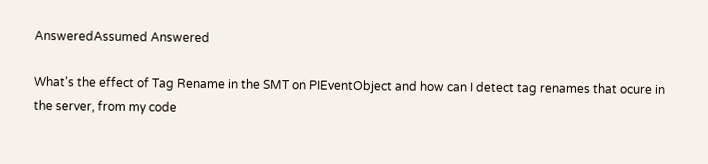AnsweredAssumed Answered

What's the effect of Tag Rename in the SMT on PIEventObject and how can I detect tag renames that ocure in the server, from my code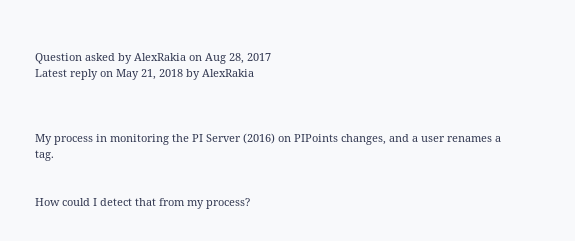Question asked by AlexRakia on Aug 28, 2017
Latest reply on May 21, 2018 by AlexRakia



My process in monitoring the PI Server (2016) on PIPoints changes, and a user renames a tag.


How could I detect that from my process?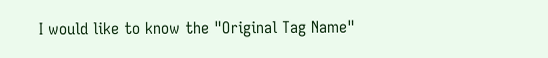I would like to know the "Original Tag Name"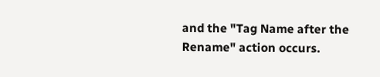and the "Tag Name after the Rename" action occurs.